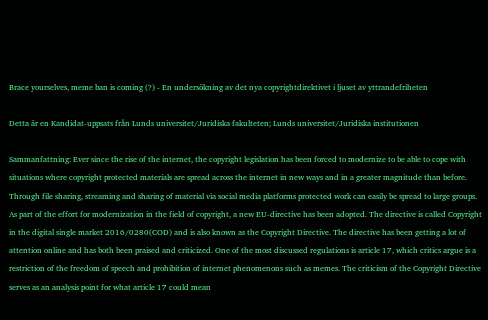Brace yourselves, meme ban is coming (?) - En undersökning av det nya copyrightdirektivet i ljuset av yttrandefriheten

Detta är en Kandidat-uppsats från Lunds universitet/Juridiska fakulteten; Lunds universitet/Juridiska institutionen

Sammanfattning: Ever since the rise of the internet, the copyright legislation has been forced to modernize to be able to cope with situations where copyright protected materials are spread across the internet in new ways and in a greater magnitude than before. Through file sharing, streaming and sharing of material via social media platforms protected work can easily be spread to large groups. As part of the effort for modernization in the field of copyright, a new EU-directive has been adopted. The directive is called Copyright in the digital single market 2016/0280(COD) and is also known as the Copyright Directive. The directive has been getting a lot of attention online and has both been praised and criticized. One of the most discussed regulations is article 17, which critics argue is a restriction of the freedom of speech and prohibition of internet phenomenons such as memes. The criticism of the Copyright Directive serves as an analysis point for what article 17 could mean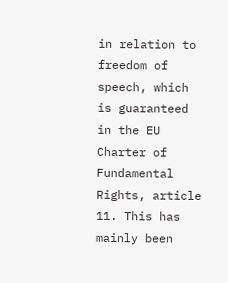in relation to freedom of speech, which is guaranteed in the EU Charter of Fundamental Rights, article 11. This has mainly been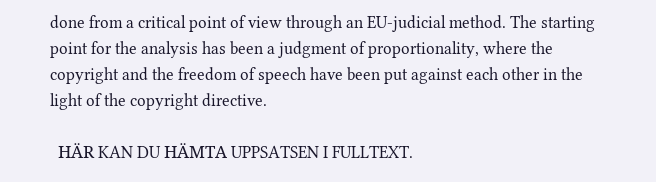done from a critical point of view through an EU-judicial method. The starting point for the analysis has been a judgment of proportionality, where the copyright and the freedom of speech have been put against each other in the light of the copyright directive.

  HÄR KAN DU HÄMTA UPPSATSEN I FULLTEXT.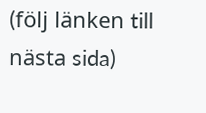(följ länken till nästa sida)